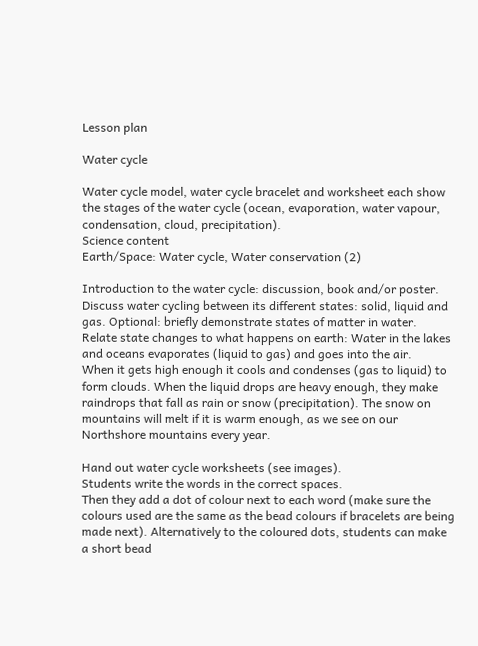Lesson plan

Water cycle

Water cycle model, water cycle bracelet and worksheet each show the stages of the water cycle (ocean, evaporation, water vapour, condensation, cloud, precipitation).
Science content
Earth/Space: Water cycle, Water conservation (2)

Introduction to the water cycle: discussion, book and/or poster.
Discuss water cycling between its different states: solid, liquid and gas. Optional: briefly demonstrate states of matter in water.
Relate state changes to what happens on earth: Water in the lakes and oceans evaporates (liquid to gas) and goes into the air.
When it gets high enough it cools and condenses (gas to liquid) to form clouds. When the liquid drops are heavy enough, they make raindrops that fall as rain or snow (precipitation). The snow on mountains will melt if it is warm enough, as we see on our Northshore mountains every year.

Hand out water cycle worksheets (see images).
Students write the words in the correct spaces.
Then they add a dot of colour next to each word (make sure the colours used are the same as the bead colours if bracelets are being made next). Alternatively to the coloured dots, students can make a short bead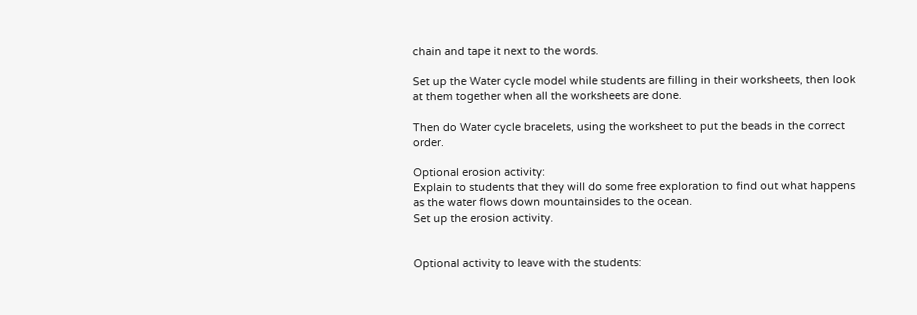chain and tape it next to the words.

Set up the Water cycle model while students are filling in their worksheets, then look at them together when all the worksheets are done.

Then do Water cycle bracelets, using the worksheet to put the beads in the correct order.

Optional erosion activity:
Explain to students that they will do some free exploration to find out what happens as the water flows down mountainsides to the ocean.
Set up the erosion activity.


Optional activity to leave with the students: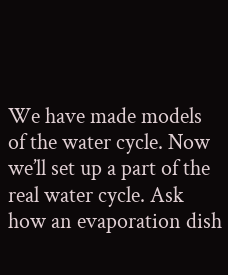We have made models of the water cycle. Now we’ll set up a part of the real water cycle. Ask how an evaporation dish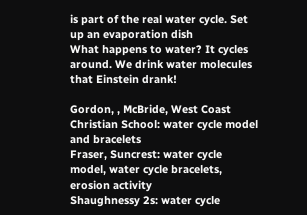is part of the real water cycle. Set up an evaporation dish
What happens to water? It cycles around. We drink water molecules that Einstein drank!

Gordon, , McBride, West Coast Christian School: water cycle model and bracelets
Fraser, Suncrest: water cycle model, water cycle bracelets, erosion activity
Shaughnessy 2s: water cycle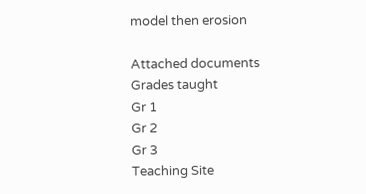model then erosion

Attached documents
Grades taught
Gr 1
Gr 2
Gr 3
Teaching Site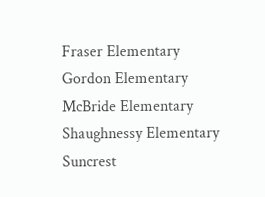Fraser Elementary
Gordon Elementary
McBride Elementary
Shaughnessy Elementary
Suncrest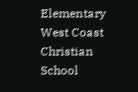Elementary
West Coast Christian School